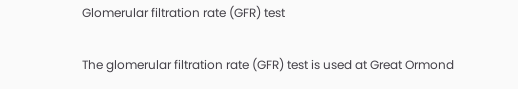Glomerular filtration rate (GFR) test

The glomerular filtration rate (GFR) test is used at Great Ormond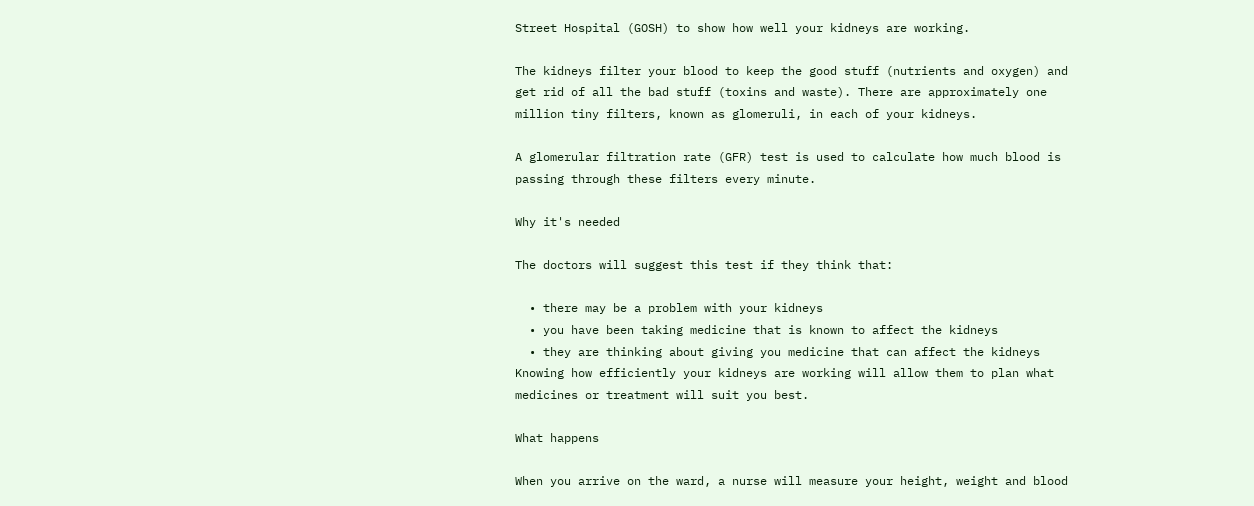Street Hospital (GOSH) to show how well your kidneys are working.

The kidneys filter your blood to keep the good stuff (nutrients and oxygen) and get rid of all the bad stuff (toxins and waste). There are approximately one million tiny filters, known as glomeruli, in each of your kidneys.

A glomerular filtration rate (GFR) test is used to calculate how much blood is passing through these filters every minute.

Why it's needed

The doctors will suggest this test if they think that:

  • there may be a problem with your kidneys
  • you have been taking medicine that is known to affect the kidneys
  • they are thinking about giving you medicine that can affect the kidneys
Knowing how efficiently your kidneys are working will allow them to plan what medicines or treatment will suit you best.

What happens

When you arrive on the ward, a nurse will measure your height, weight and blood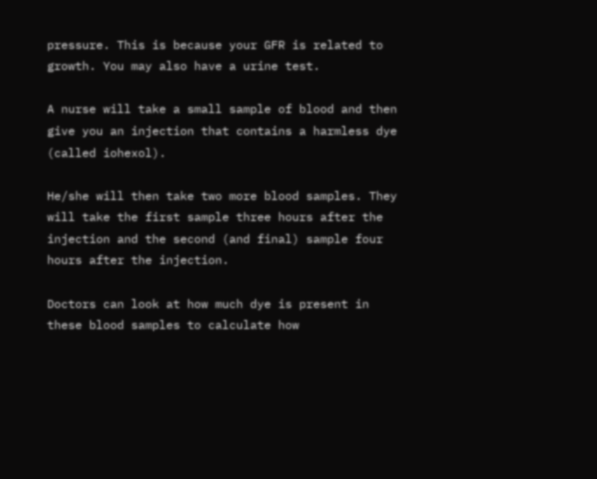pressure. This is because your GFR is related to growth. You may also have a urine test.

A nurse will take a small sample of blood and then give you an injection that contains a harmless dye (called iohexol).

He/she will then take two more blood samples. They will take the first sample three hours after the injection and the second (and final) sample four hours after the injection.

Doctors can look at how much dye is present in these blood samples to calculate how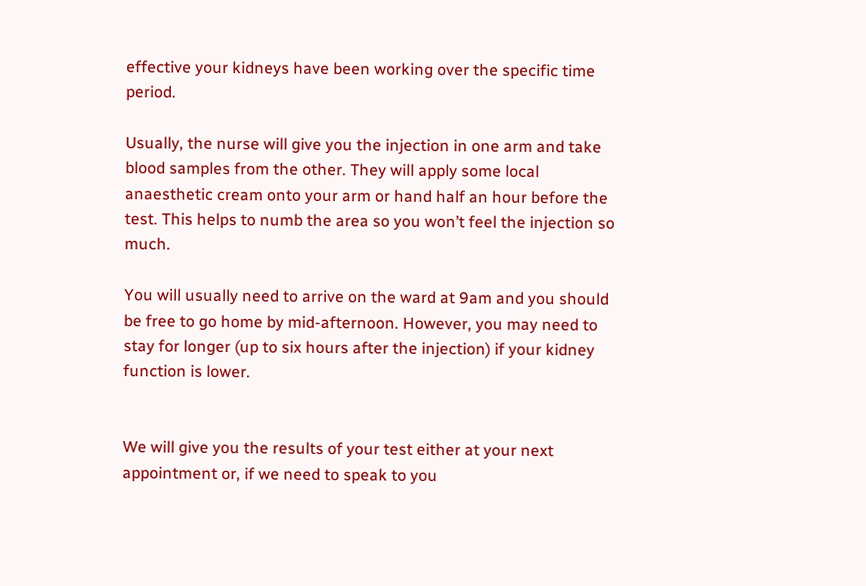effective your kidneys have been working over the specific time period.

Usually, the nurse will give you the injection in one arm and take blood samples from the other. They will apply some local anaesthetic cream onto your arm or hand half an hour before the test. This helps to numb the area so you won’t feel the injection so much.

You will usually need to arrive on the ward at 9am and you should be free to go home by mid-afternoon. However, you may need to stay for longer (up to six hours after the injection) if your kidney function is lower.


We will give you the results of your test either at your next appointment or, if we need to speak to you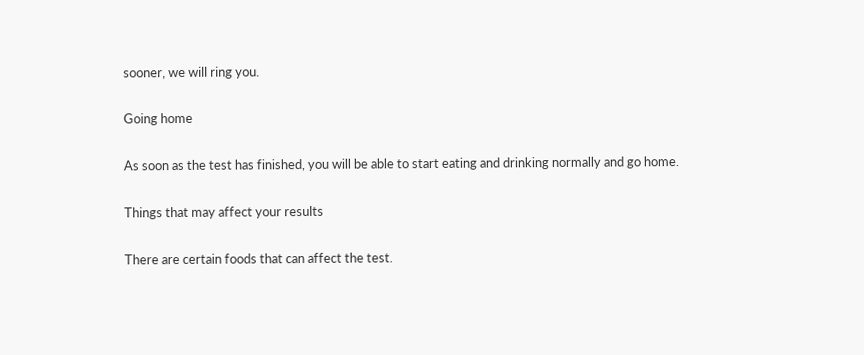sooner, we will ring you.

Going home

As soon as the test has finished, you will be able to start eating and drinking normally and go home.

Things that may affect your results

There are certain foods that can affect the test.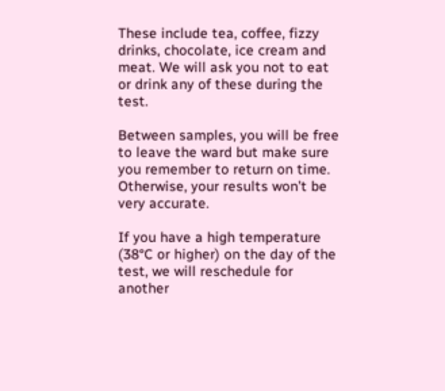These include tea, coffee, fizzy drinks, chocolate, ice cream and meat. We will ask you not to eat or drink any of these during the test.

Between samples, you will be free to leave the ward but make sure you remember to return on time. Otherwise, your results won’t be very accurate.

If you have a high temperature (38°C or higher) on the day of the test, we will reschedule for another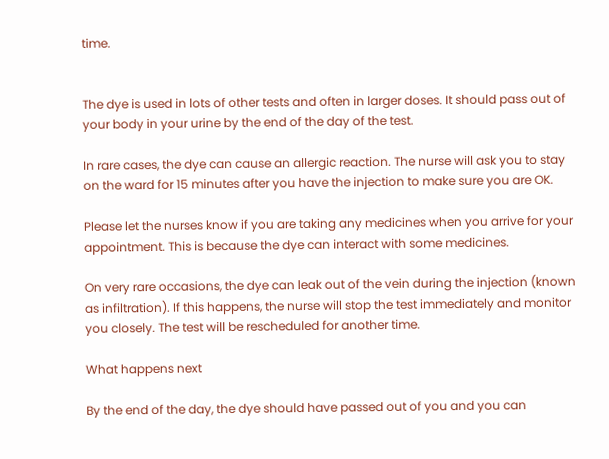time.


The dye is used in lots of other tests and often in larger doses. It should pass out of your body in your urine by the end of the day of the test.

In rare cases, the dye can cause an allergic reaction. The nurse will ask you to stay on the ward for 15 minutes after you have the injection to make sure you are OK.

Please let the nurses know if you are taking any medicines when you arrive for your appointment. This is because the dye can interact with some medicines.

On very rare occasions, the dye can leak out of the vein during the injection (known as infiltration). If this happens, the nurse will stop the test immediately and monitor you closely. The test will be rescheduled for another time.

What happens next

By the end of the day, the dye should have passed out of you and you can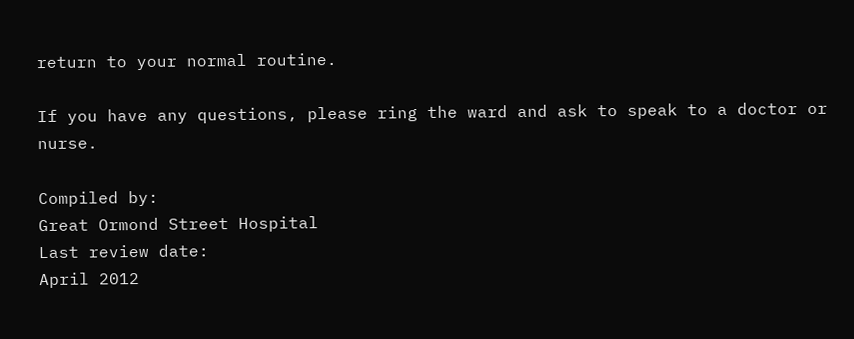return to your normal routine.

If you have any questions, please ring the ward and ask to speak to a doctor or nurse.

Compiled by:
Great Ormond Street Hospital
Last review date:
April 2012